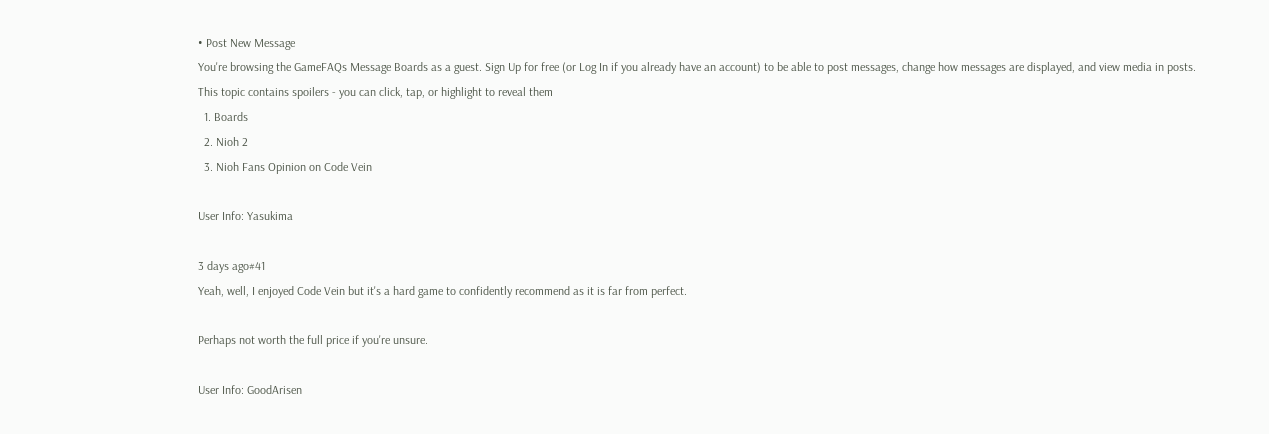• Post New Message
You're browsing the GameFAQs Message Boards as a guest. Sign Up for free (or Log In if you already have an account) to be able to post messages, change how messages are displayed, and view media in posts.
This topic contains spoilers - you can click, tap, or highlight to reveal them
  1. Boards
  2. Nioh 2
  3. Nioh Fans Opinion on Code Vein

User Info: Yasukima

3 days ago#41
Yeah, well, I enjoyed Code Vein but it's a hard game to confidently recommend as it is far from perfect.

Perhaps not worth the full price if you're unsure.

User Info: GoodArisen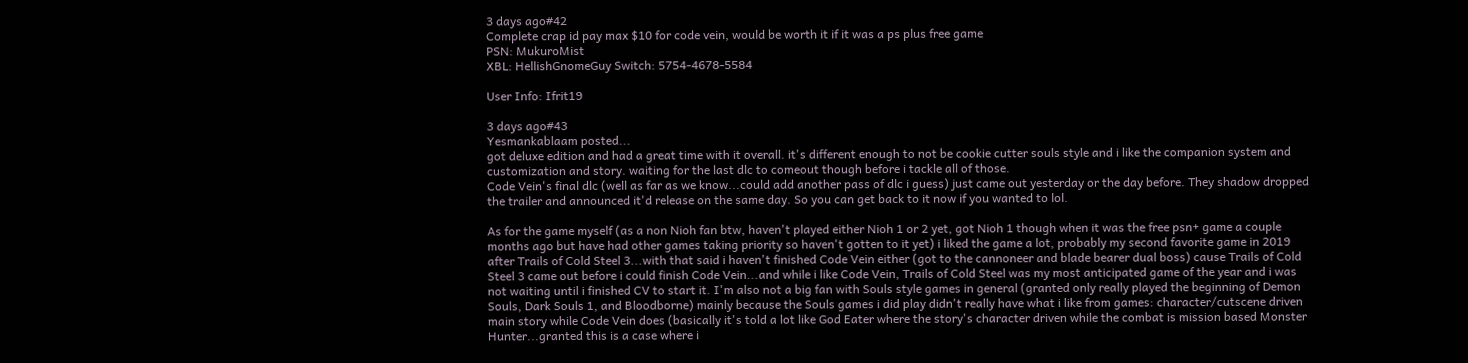3 days ago#42
Complete crap id pay max $10 for code vein, would be worth it if it was a ps plus free game
PSN: MukuroMist
XBL: HellishGnomeGuy Switch: 5754-4678-5584

User Info: Ifrit19

3 days ago#43
Yesmankablaam posted...
got deluxe edition and had a great time with it overall. it's different enough to not be cookie cutter souls style and i like the companion system and customization and story. waiting for the last dlc to comeout though before i tackle all of those.
Code Vein's final dlc (well as far as we know...could add another pass of dlc i guess) just came out yesterday or the day before. They shadow dropped the trailer and announced it'd release on the same day. So you can get back to it now if you wanted to lol.

As for the game myself (as a non Nioh fan btw, haven't played either Nioh 1 or 2 yet, got Nioh 1 though when it was the free psn+ game a couple months ago but have had other games taking priority so haven't gotten to it yet) i liked the game a lot, probably my second favorite game in 2019 after Trails of Cold Steel 3...with that said i haven't finished Code Vein either (got to the cannoneer and blade bearer dual boss) cause Trails of Cold Steel 3 came out before i could finish Code Vein...and while i like Code Vein, Trails of Cold Steel was my most anticipated game of the year and i was not waiting until i finished CV to start it. I'm also not a big fan with Souls style games in general (granted only really played the beginning of Demon Souls, Dark Souls 1, and Bloodborne) mainly because the Souls games i did play didn't really have what i like from games: character/cutscene driven main story while Code Vein does (basically it's told a lot like God Eater where the story's character driven while the combat is mission based Monster Hunter...granted this is a case where i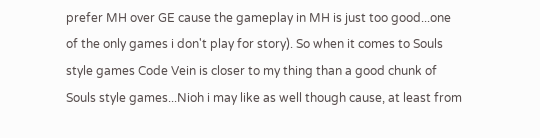prefer MH over GE cause the gameplay in MH is just too good...one of the only games i don't play for story). So when it comes to Souls style games Code Vein is closer to my thing than a good chunk of Souls style games...Nioh i may like as well though cause, at least from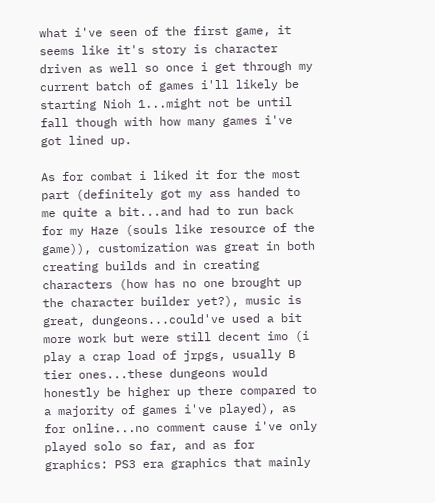what i've seen of the first game, it seems like it's story is character driven as well so once i get through my current batch of games i'll likely be starting Nioh 1...might not be until fall though with how many games i've got lined up.

As for combat i liked it for the most part (definitely got my ass handed to me quite a bit...and had to run back for my Haze (souls like resource of the game)), customization was great in both creating builds and in creating characters (how has no one brought up the character builder yet?), music is great, dungeons...could've used a bit more work but were still decent imo (i play a crap load of jrpgs, usually B tier ones...these dungeons would honestly be higher up there compared to a majority of games i've played), as for online...no comment cause i've only played solo so far, and as for graphics: PS3 era graphics that mainly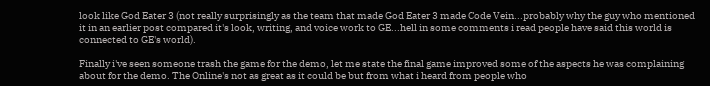look like God Eater 3 (not really surprisingly as the team that made God Eater 3 made Code Vein...probably why the guy who mentioned it in an earlier post compared it's look, writing, and voice work to GE...hell in some comments i read people have said this world is connected to GE's world).

Finally i've seen someone trash the game for the demo, let me state the final game improved some of the aspects he was complaining about for the demo. The Online's not as great as it could be but from what i heard from people who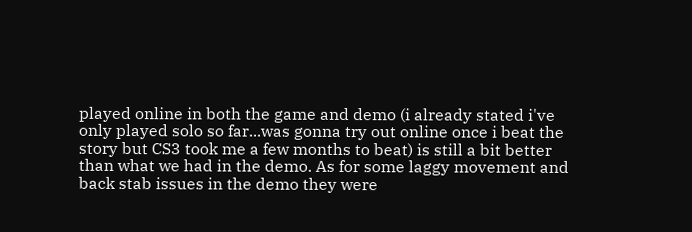played online in both the game and demo (i already stated i've only played solo so far...was gonna try out online once i beat the story but CS3 took me a few months to beat) is still a bit better than what we had in the demo. As for some laggy movement and back stab issues in the demo they were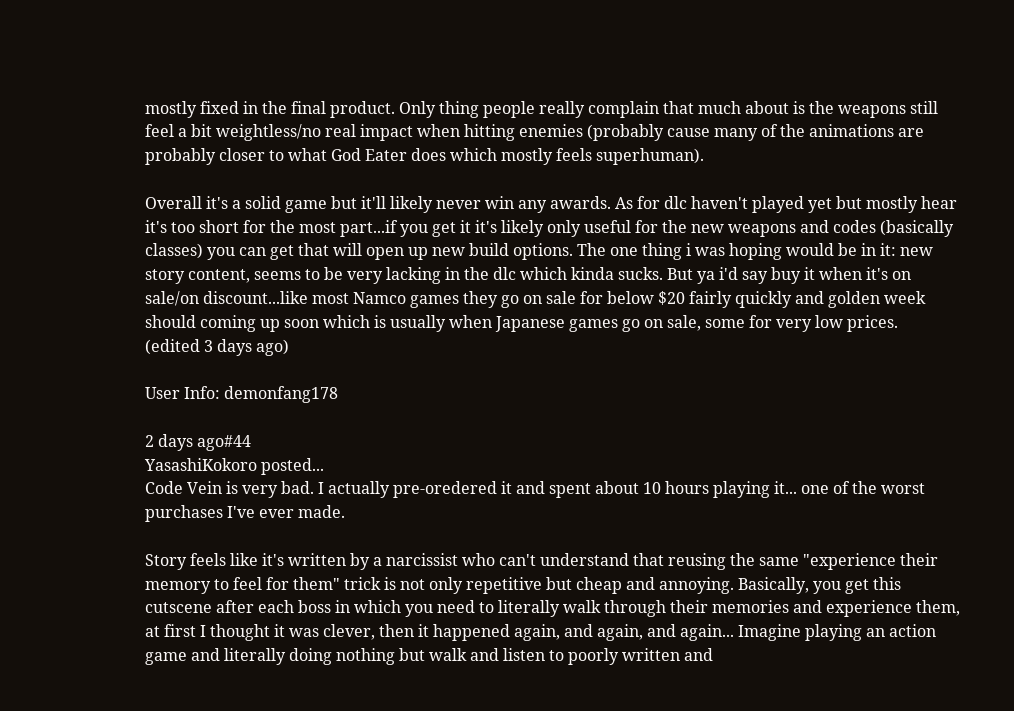mostly fixed in the final product. Only thing people really complain that much about is the weapons still feel a bit weightless/no real impact when hitting enemies (probably cause many of the animations are probably closer to what God Eater does which mostly feels superhuman).

Overall it's a solid game but it'll likely never win any awards. As for dlc haven't played yet but mostly hear it's too short for the most part...if you get it it's likely only useful for the new weapons and codes (basically classes) you can get that will open up new build options. The one thing i was hoping would be in it: new story content, seems to be very lacking in the dlc which kinda sucks. But ya i'd say buy it when it's on sale/on discount...like most Namco games they go on sale for below $20 fairly quickly and golden week should coming up soon which is usually when Japanese games go on sale, some for very low prices.
(edited 3 days ago)

User Info: demonfang178

2 days ago#44
YasashiKokoro posted...
Code Vein is very bad. I actually pre-oredered it and spent about 10 hours playing it... one of the worst purchases I've ever made.

Story feels like it's written by a narcissist who can't understand that reusing the same "experience their memory to feel for them" trick is not only repetitive but cheap and annoying. Basically, you get this cutscene after each boss in which you need to literally walk through their memories and experience them, at first I thought it was clever, then it happened again, and again, and again... Imagine playing an action game and literally doing nothing but walk and listen to poorly written and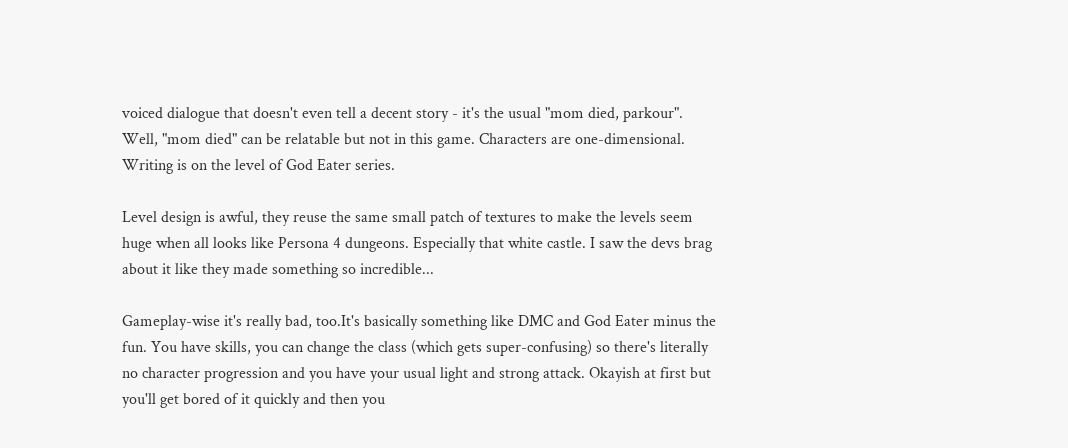voiced dialogue that doesn't even tell a decent story - it's the usual "mom died, parkour". Well, "mom died" can be relatable but not in this game. Characters are one-dimensional. Writing is on the level of God Eater series.

Level design is awful, they reuse the same small patch of textures to make the levels seem huge when all looks like Persona 4 dungeons. Especially that white castle. I saw the devs brag about it like they made something so incredible...

Gameplay-wise it's really bad, too.It's basically something like DMC and God Eater minus the fun. You have skills, you can change the class (which gets super-confusing) so there's literally no character progression and you have your usual light and strong attack. Okayish at first but you'll get bored of it quickly and then you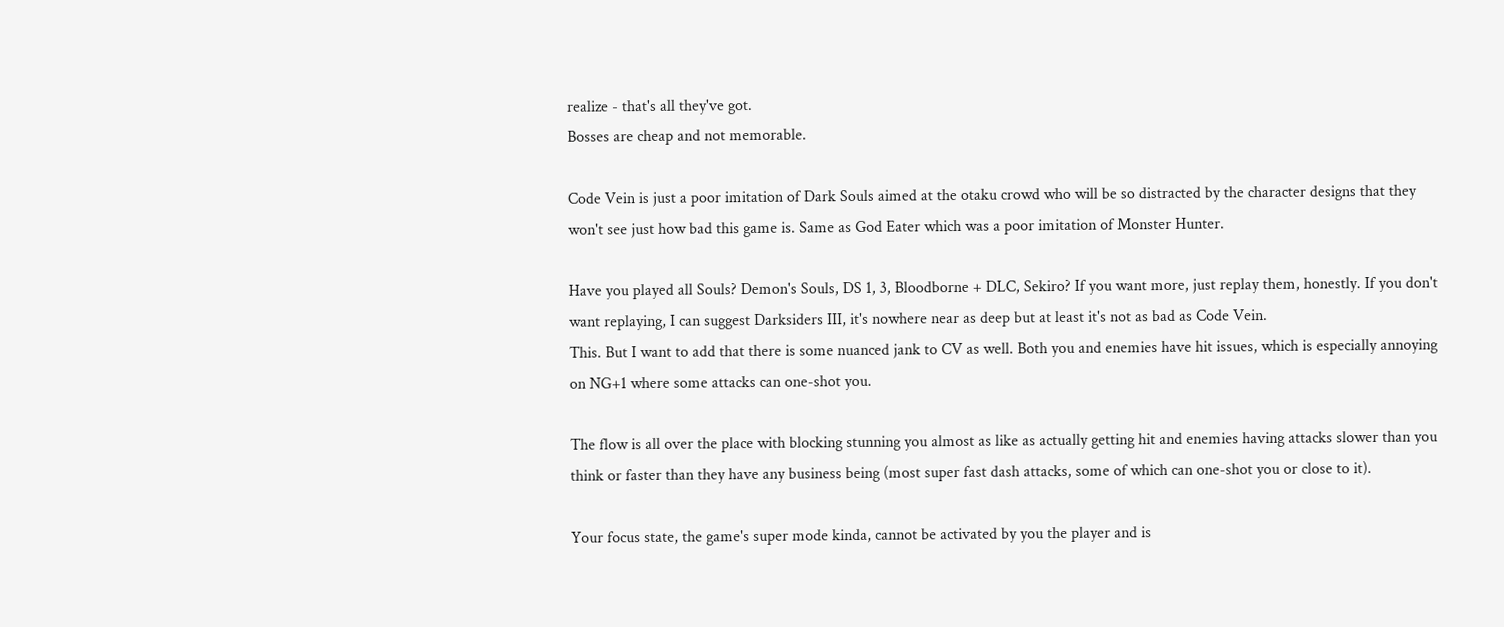realize - that's all they've got.
Bosses are cheap and not memorable.

Code Vein is just a poor imitation of Dark Souls aimed at the otaku crowd who will be so distracted by the character designs that they won't see just how bad this game is. Same as God Eater which was a poor imitation of Monster Hunter.

Have you played all Souls? Demon's Souls, DS 1, 3, Bloodborne + DLC, Sekiro? If you want more, just replay them, honestly. If you don't want replaying, I can suggest Darksiders III, it's nowhere near as deep but at least it's not as bad as Code Vein.
This. But I want to add that there is some nuanced jank to CV as well. Both you and enemies have hit issues, which is especially annoying on NG+1 where some attacks can one-shot you.

The flow is all over the place with blocking stunning you almost as like as actually getting hit and enemies having attacks slower than you think or faster than they have any business being (most super fast dash attacks, some of which can one-shot you or close to it).

Your focus state, the game's super mode kinda, cannot be activated by you the player and is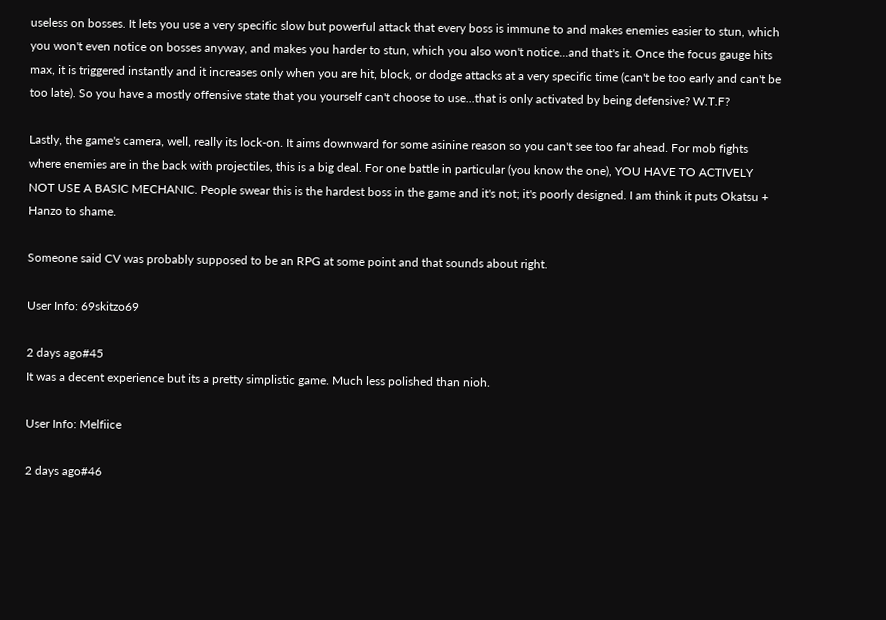useless on bosses. It lets you use a very specific slow but powerful attack that every boss is immune to and makes enemies easier to stun, which you won't even notice on bosses anyway, and makes you harder to stun, which you also won't notice...and that's it. Once the focus gauge hits max, it is triggered instantly and it increases only when you are hit, block, or dodge attacks at a very specific time (can't be too early and can't be too late). So you have a mostly offensive state that you yourself can't choose to use...that is only activated by being defensive? W.T.F?

Lastly, the game's camera, well, really its lock-on. It aims downward for some asinine reason so you can't see too far ahead. For mob fights where enemies are in the back with projectiles, this is a big deal. For one battle in particular (you know the one), YOU HAVE TO ACTIVELY NOT USE A BASIC MECHANIC. People swear this is the hardest boss in the game and it's not; it's poorly designed. I am think it puts Okatsu + Hanzo to shame.

Someone said CV was probably supposed to be an RPG at some point and that sounds about right.

User Info: 69skitzo69

2 days ago#45
It was a decent experience but its a pretty simplistic game. Much less polished than nioh.

User Info: Melfiice

2 days ago#46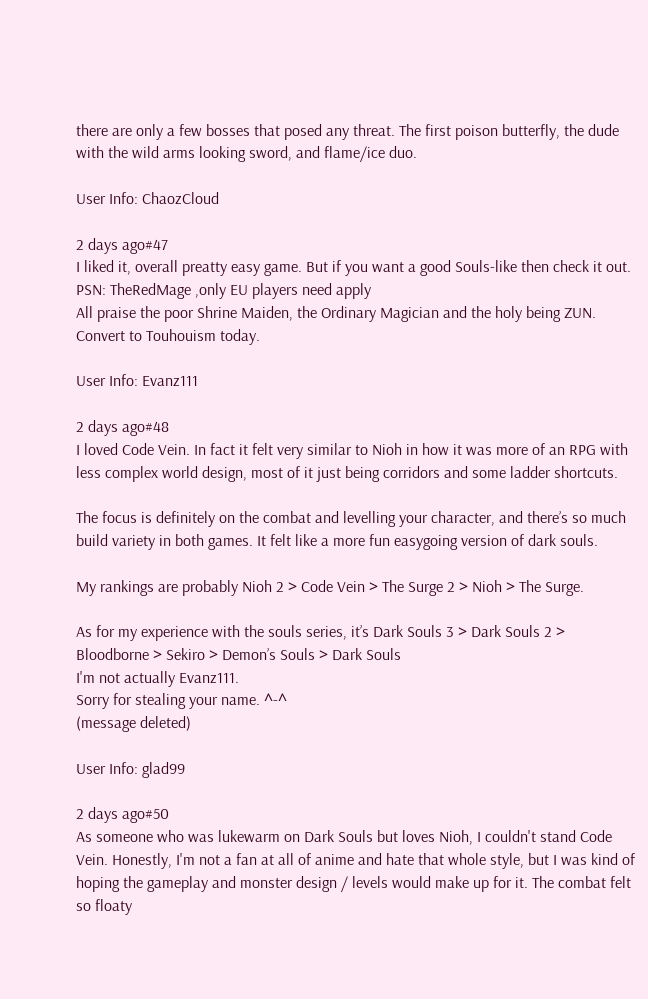there are only a few bosses that posed any threat. The first poison butterfly, the dude with the wild arms looking sword, and flame/ice duo.

User Info: ChaozCloud

2 days ago#47
I liked it, overall preatty easy game. But if you want a good Souls-like then check it out.
PSN: TheRedMage ,only EU players need apply
All praise the poor Shrine Maiden, the Ordinary Magician and the holy being ZUN. Convert to Touhouism today.

User Info: Evanz111

2 days ago#48
I loved Code Vein. In fact it felt very similar to Nioh in how it was more of an RPG with less complex world design, most of it just being corridors and some ladder shortcuts.

The focus is definitely on the combat and levelling your character, and there’s so much build variety in both games. It felt like a more fun easygoing version of dark souls.

My rankings are probably Nioh 2 > Code Vein > The Surge 2 > Nioh > The Surge.

As for my experience with the souls series, it’s Dark Souls 3 > Dark Souls 2 > Bloodborne > Sekiro > Demon’s Souls > Dark Souls
I'm not actually Evanz111.
Sorry for stealing your name. ^-^
(message deleted)

User Info: glad99

2 days ago#50
As someone who was lukewarm on Dark Souls but loves Nioh, I couldn't stand Code Vein. Honestly, I'm not a fan at all of anime and hate that whole style, but I was kind of hoping the gameplay and monster design / levels would make up for it. The combat felt so floaty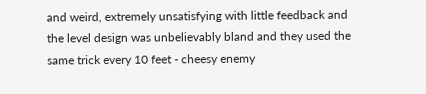and weird, extremely unsatisfying with little feedback and the level design was unbelievably bland and they used the same trick every 10 feet - cheesy enemy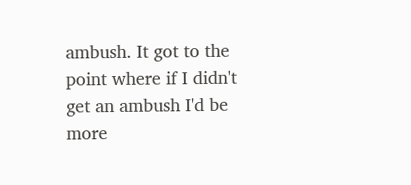ambush. It got to the point where if I didn't get an ambush I'd be more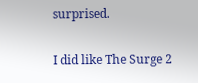surprised.

I did like The Surge 2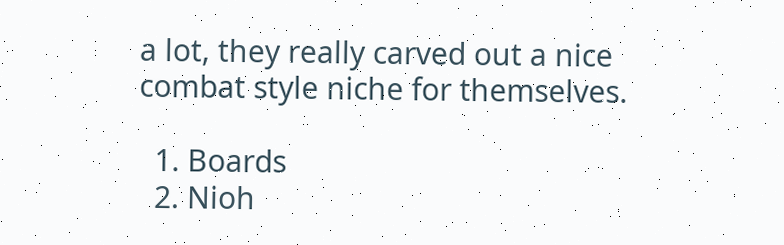a lot, they really carved out a nice combat style niche for themselves.

  1. Boards
  2. Nioh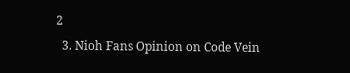2
  3. Nioh Fans Opinion on Code Vein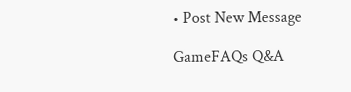• Post New Message

GameFAQs Q&A